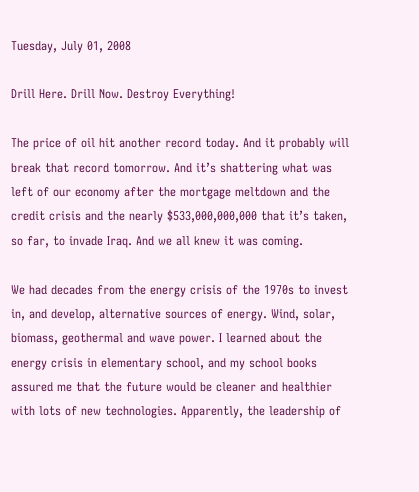Tuesday, July 01, 2008

Drill Here. Drill Now. Destroy Everything!

The price of oil hit another record today. And it probably will break that record tomorrow. And it’s shattering what was left of our economy after the mortgage meltdown and the credit crisis and the nearly $533,000,000,000 that it’s taken, so far, to invade Iraq. And we all knew it was coming.

We had decades from the energy crisis of the 1970s to invest in, and develop, alternative sources of energy. Wind, solar, biomass, geothermal and wave power. I learned about the energy crisis in elementary school, and my school books assured me that the future would be cleaner and healthier with lots of new technologies. Apparently, the leadership of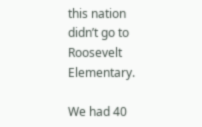this nation didn’t go to Roosevelt Elementary.

We had 40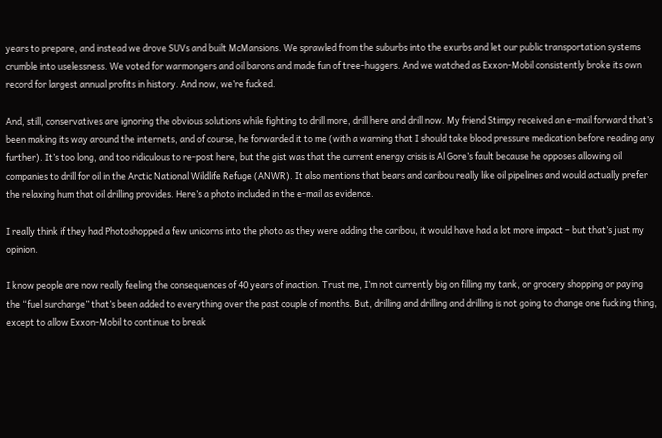years to prepare, and instead we drove SUVs and built McMansions. We sprawled from the suburbs into the exurbs and let our public transportation systems crumble into uselessness. We voted for warmongers and oil barons and made fun of tree-huggers. And we watched as Exxon-Mobil consistently broke its own record for largest annual profits in history. And now, we’re fucked.

And, still, conservatives are ignoring the obvious solutions while fighting to drill more, drill here and drill now. My friend Stimpy received an e-mail forward that’s been making its way around the internets, and of course, he forwarded it to me (with a warning that I should take blood pressure medication before reading any further). It’s too long, and too ridiculous to re-post here, but the gist was that the current energy crisis is Al Gore’s fault because he opposes allowing oil companies to drill for oil in the Arctic National Wildlife Refuge (ANWR). It also mentions that bears and caribou really like oil pipelines and would actually prefer the relaxing hum that oil drilling provides. Here’s a photo included in the e-mail as evidence.

I really think if they had Photoshopped a few unicorns into the photo as they were adding the caribou, it would have had a lot more impact – but that’s just my opinion.

I know people are now really feeling the consequences of 40 years of inaction. Trust me, I’m not currently big on filling my tank, or grocery shopping or paying the “fuel surcharge” that’s been added to everything over the past couple of months. But, drilling and drilling and drilling is not going to change one fucking thing, except to allow Exxon-Mobil to continue to break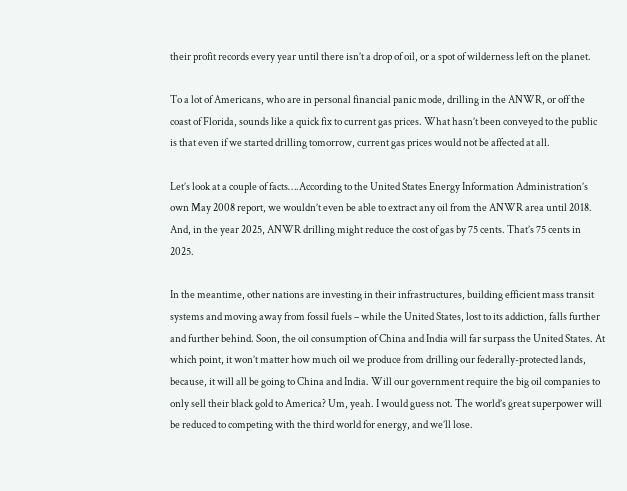their profit records every year until there isn’t a drop of oil, or a spot of wilderness left on the planet.

To a lot of Americans, who are in personal financial panic mode, drilling in the ANWR, or off the coast of Florida, sounds like a quick fix to current gas prices. What hasn’t been conveyed to the public is that even if we started drilling tomorrow, current gas prices would not be affected at all.

Let’s look at a couple of facts….According to the United States Energy Information Administration’s own May 2008 report, we wouldn’t even be able to extract any oil from the ANWR area until 2018. And, in the year 2025, ANWR drilling might reduce the cost of gas by 75 cents. That’s 75 cents in 2025.

In the meantime, other nations are investing in their infrastructures, building efficient mass transit systems and moving away from fossil fuels – while the United States, lost to its addiction, falls further and further behind. Soon, the oil consumption of China and India will far surpass the United States. At which point, it won’t matter how much oil we produce from drilling our federally-protected lands, because, it will all be going to China and India. Will our government require the big oil companies to only sell their black gold to America? Um, yeah. I would guess not. The world’s great superpower will be reduced to competing with the third world for energy, and we’ll lose.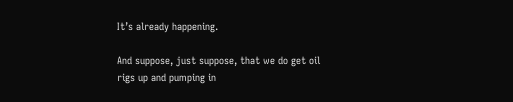It’s already happening.

And suppose, just suppose, that we do get oil rigs up and pumping in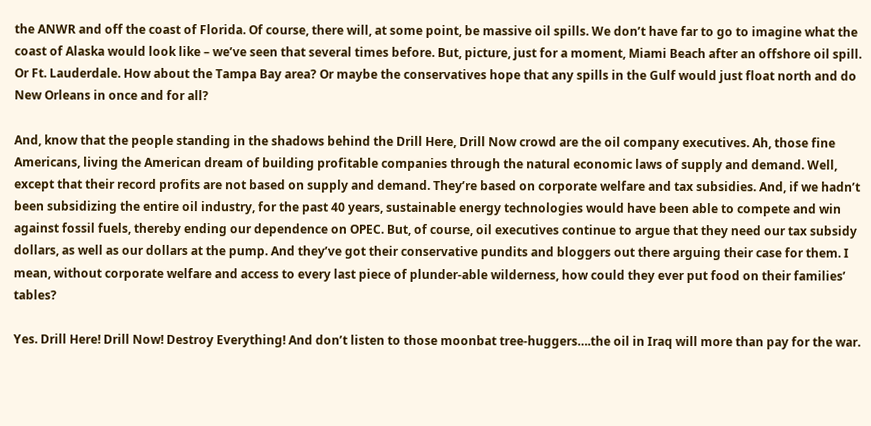the ANWR and off the coast of Florida. Of course, there will, at some point, be massive oil spills. We don’t have far to go to imagine what the coast of Alaska would look like – we’ve seen that several times before. But, picture, just for a moment, Miami Beach after an offshore oil spill. Or Ft. Lauderdale. How about the Tampa Bay area? Or maybe the conservatives hope that any spills in the Gulf would just float north and do New Orleans in once and for all?

And, know that the people standing in the shadows behind the Drill Here, Drill Now crowd are the oil company executives. Ah, those fine Americans, living the American dream of building profitable companies through the natural economic laws of supply and demand. Well, except that their record profits are not based on supply and demand. They’re based on corporate welfare and tax subsidies. And, if we hadn’t been subsidizing the entire oil industry, for the past 40 years, sustainable energy technologies would have been able to compete and win against fossil fuels, thereby ending our dependence on OPEC. But, of course, oil executives continue to argue that they need our tax subsidy dollars, as well as our dollars at the pump. And they’ve got their conservative pundits and bloggers out there arguing their case for them. I mean, without corporate welfare and access to every last piece of plunder-able wilderness, how could they ever put food on their families’ tables?

Yes. Drill Here! Drill Now! Destroy Everything! And don’t listen to those moonbat tree-huggers….the oil in Iraq will more than pay for the war.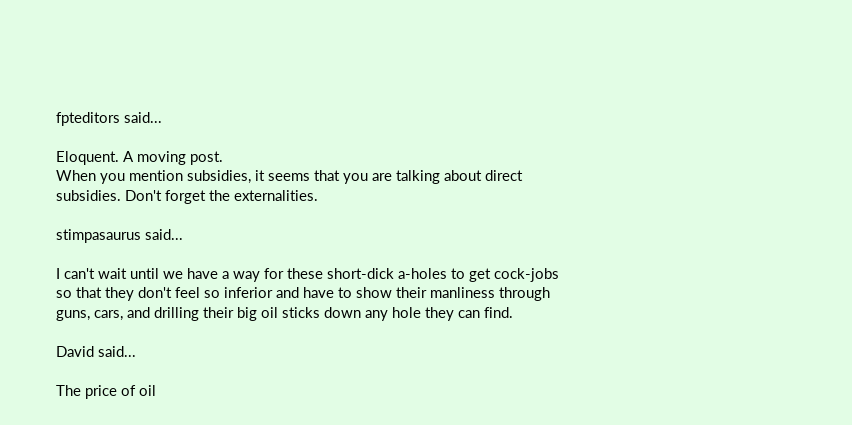fpteditors said...

Eloquent. A moving post.
When you mention subsidies, it seems that you are talking about direct subsidies. Don't forget the externalities.

stimpasaurus said...

I can't wait until we have a way for these short-dick a-holes to get cock-jobs so that they don't feel so inferior and have to show their manliness through guns, cars, and drilling their big oil sticks down any hole they can find.

David said...

The price of oil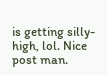is getting silly-high, lol. Nice post man.